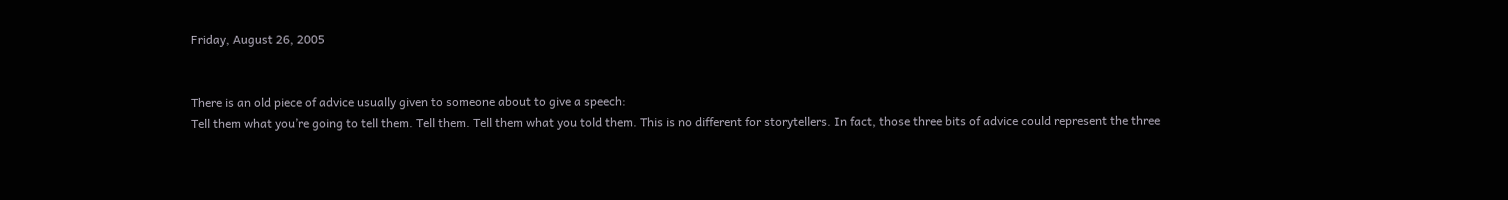Friday, August 26, 2005


There is an old piece of advice usually given to someone about to give a speech:
Tell them what you’re going to tell them. Tell them. Tell them what you told them. This is no different for storytellers. In fact, those three bits of advice could represent the three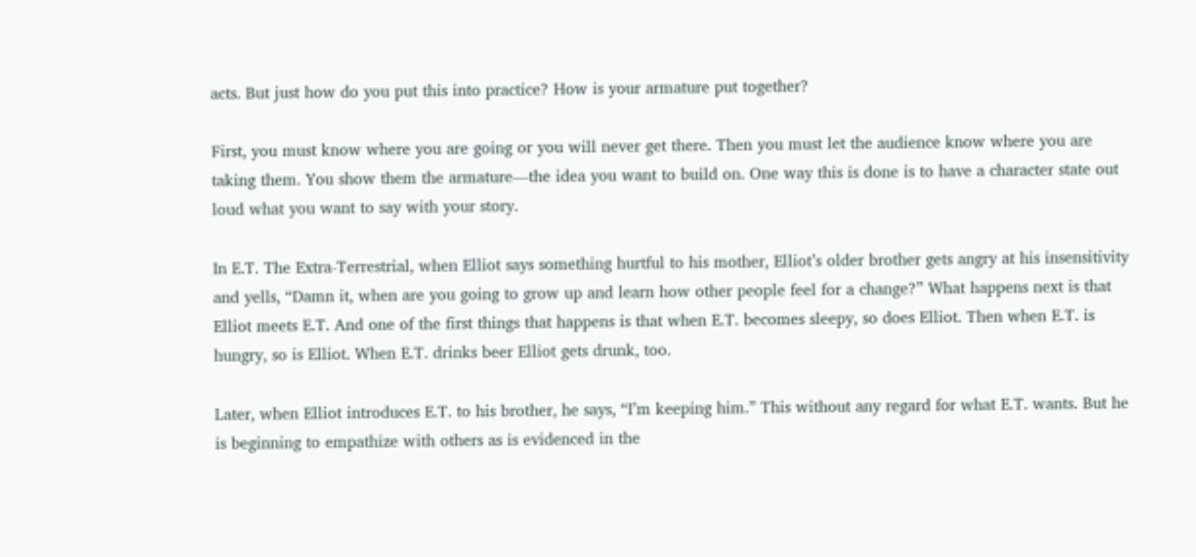acts. But just how do you put this into practice? How is your armature put together?

First, you must know where you are going or you will never get there. Then you must let the audience know where you are taking them. You show them the armature—the idea you want to build on. One way this is done is to have a character state out loud what you want to say with your story.

In E.T. The Extra-Terrestrial, when Elliot says something hurtful to his mother, Elliot’s older brother gets angry at his insensitivity and yells, “Damn it, when are you going to grow up and learn how other people feel for a change?” What happens next is that Elliot meets E.T. And one of the first things that happens is that when E.T. becomes sleepy, so does Elliot. Then when E.T. is hungry, so is Elliot. When E.T. drinks beer Elliot gets drunk, too.

Later, when Elliot introduces E.T. to his brother, he says, “I’m keeping him.” This without any regard for what E.T. wants. But he is beginning to empathize with others as is evidenced in the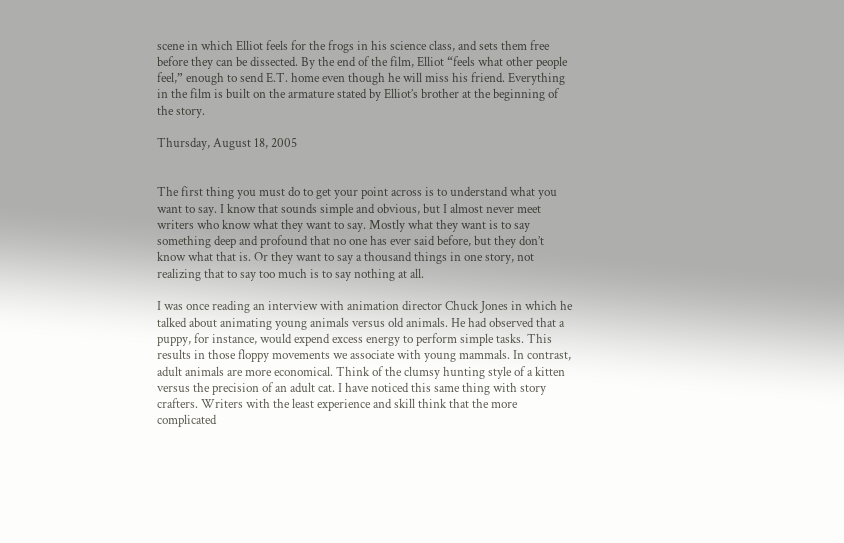scene in which Elliot feels for the frogs in his science class, and sets them free before they can be dissected. By the end of the film, Elliot “feels what other people feel,” enough to send E.T. home even though he will miss his friend. Everything in the film is built on the armature stated by Elliot’s brother at the beginning of the story.

Thursday, August 18, 2005


The first thing you must do to get your point across is to understand what you want to say. I know that sounds simple and obvious, but I almost never meet writers who know what they want to say. Mostly what they want is to say something deep and profound that no one has ever said before, but they don’t know what that is. Or they want to say a thousand things in one story, not realizing that to say too much is to say nothing at all.

I was once reading an interview with animation director Chuck Jones in which he talked about animating young animals versus old animals. He had observed that a puppy, for instance, would expend excess energy to perform simple tasks. This results in those floppy movements we associate with young mammals. In contrast, adult animals are more economical. Think of the clumsy hunting style of a kitten versus the precision of an adult cat. I have noticed this same thing with story crafters. Writers with the least experience and skill think that the more complicated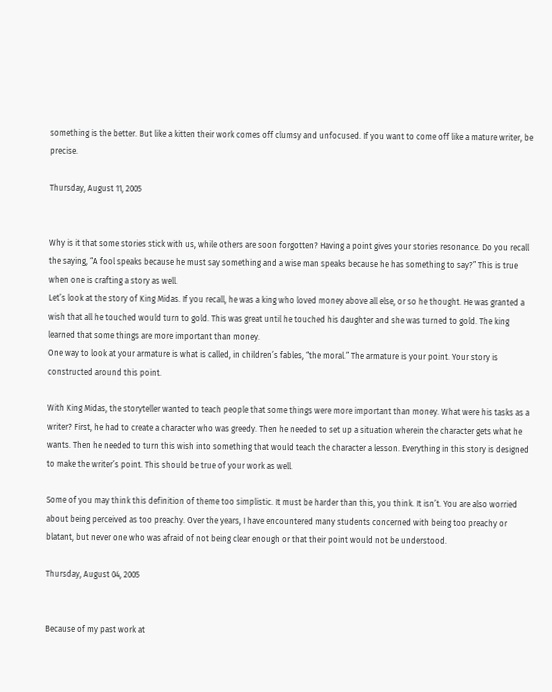something is the better. But like a kitten their work comes off clumsy and unfocused. If you want to come off like a mature writer, be precise.

Thursday, August 11, 2005


Why is it that some stories stick with us, while others are soon forgotten? Having a point gives your stories resonance. Do you recall the saying, “A fool speaks because he must say something and a wise man speaks because he has something to say?” This is true when one is crafting a story as well.
Let’s look at the story of King Midas. If you recall, he was a king who loved money above all else, or so he thought. He was granted a wish that all he touched would turn to gold. This was great until he touched his daughter and she was turned to gold. The king learned that some things are more important than money.
One way to look at your armature is what is called, in children’s fables, “the moral.” The armature is your point. Your story is constructed around this point.

With King Midas, the storyteller wanted to teach people that some things were more important than money. What were his tasks as a writer? First, he had to create a character who was greedy. Then he needed to set up a situation wherein the character gets what he wants. Then he needed to turn this wish into something that would teach the character a lesson. Everything in this story is designed to make the writer’s point. This should be true of your work as well.

Some of you may think this definition of theme too simplistic. It must be harder than this, you think. It isn’t. You are also worried about being perceived as too preachy. Over the years, I have encountered many students concerned with being too preachy or blatant, but never one who was afraid of not being clear enough or that their point would not be understood.

Thursday, August 04, 2005


Because of my past work at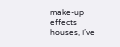make-up effects houses, I’ve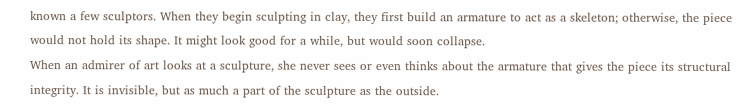known a few sculptors. When they begin sculpting in clay, they first build an armature to act as a skeleton; otherwise, the piece would not hold its shape. It might look good for a while, but would soon collapse.
When an admirer of art looks at a sculpture, she never sees or even thinks about the armature that gives the piece its structural integrity. It is invisible, but as much a part of the sculpture as the outside.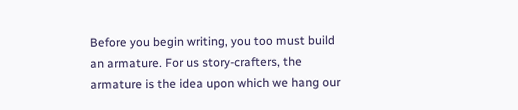Before you begin writing, you too must build an armature. For us story-crafters, the armature is the idea upon which we hang our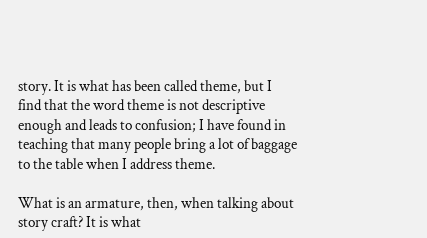story. It is what has been called theme, but I find that the word theme is not descriptive enough and leads to confusion; I have found in teaching that many people bring a lot of baggage to the table when I address theme.

What is an armature, then, when talking about story craft? It is what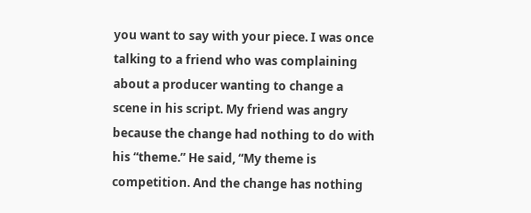you want to say with your piece. I was once talking to a friend who was complaining about a producer wanting to change a scene in his script. My friend was angry because the change had nothing to do with his “theme.” He said, “My theme is competition. And the change has nothing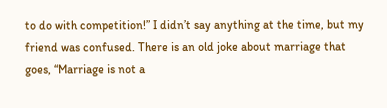to do with competition!” I didn’t say anything at the time, but my friend was confused. There is an old joke about marriage that goes, “Marriage is not a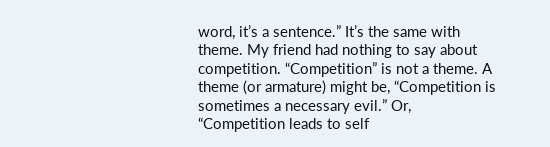word, it’s a sentence.” It’s the same with theme. My friend had nothing to say about competition. “Competition” is not a theme. A theme (or armature) might be, “Competition is sometimes a necessary evil.” Or, “Competition leads to self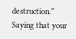destruction.” Saying that your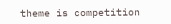theme is competition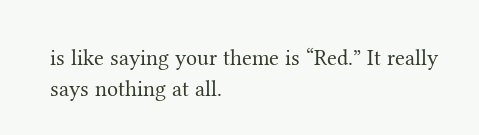is like saying your theme is “Red.” It really says nothing at all.